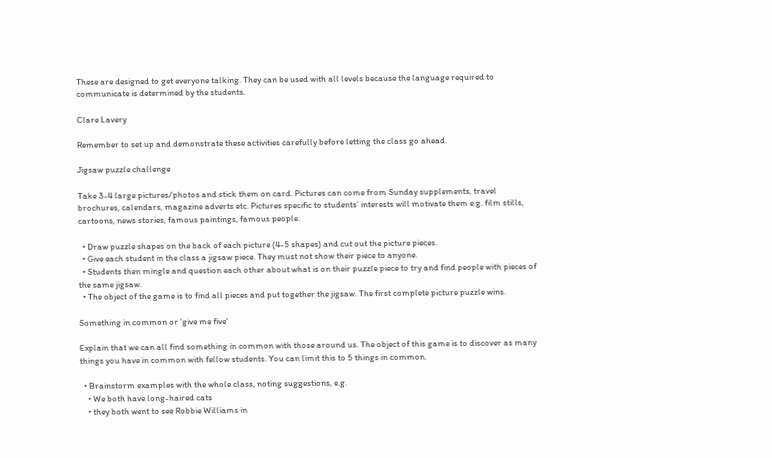These are designed to get everyone talking. They can be used with all levels because the language required to communicate is determined by the students.

Clare Lavery

Remember to set up and demonstrate these activities carefully before letting the class go ahead.

Jigsaw puzzle challenge

Take 3-4 large pictures/photos and stick them on card. Pictures can come from Sunday supplements, travel brochures, calendars, magazine adverts etc. Pictures specific to students’ interests will motivate them e.g. film stills, cartoons, news stories, famous paintings, famous people.

  • Draw puzzle shapes on the back of each picture (4-5 shapes) and cut out the picture pieces.
  • Give each student in the class a jigsaw piece. They must not show their piece to anyone.
  • Students then mingle and question each other about what is on their puzzle piece to try and find people with pieces of the same jigsaw.
  • The object of the game is to find all pieces and put together the jigsaw. The first complete picture puzzle wins.

Something in common or 'give me five'

Explain that we can all find something in common with those around us. The object of this game is to discover as many things you have in common with fellow students. You can limit this to 5 things in common.

  • Brainstorm examples with the whole class, noting suggestions, e.g.
    • We both have long-haired cats
    • they both went to see Robbie Williams in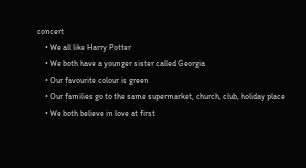concert
    • We all like Harry Potter
    • We both have a younger sister called Georgia
    • Our favourite colour is green
    • Our families go to the same supermarket, church, club, holiday place
    • We both believe in love at first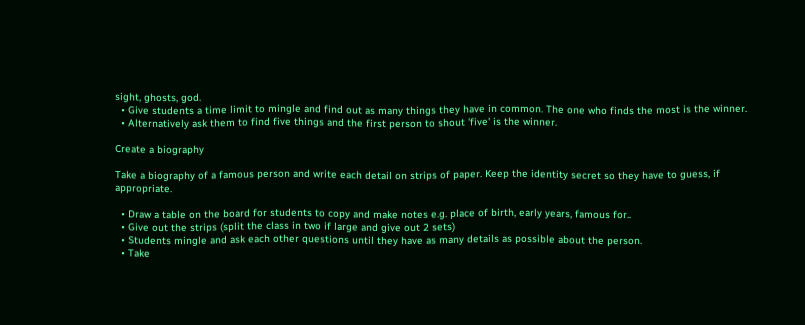sight, ghosts, god.
  • Give students a time limit to mingle and find out as many things they have in common. The one who finds the most is the winner.
  • Alternatively ask them to find five things and the first person to shout 'five' is the winner.

Create a biography

Take a biography of a famous person and write each detail on strips of paper. Keep the identity secret so they have to guess, if appropriate.

  • Draw a table on the board for students to copy and make notes e.g. place of birth, early years, famous for..
  • Give out the strips (split the class in two if large and give out 2 sets)
  • Students mingle and ask each other questions until they have as many details as possible about the person.
  • Take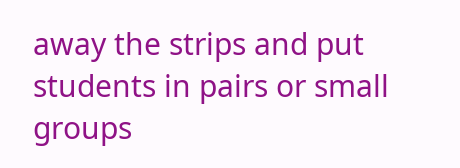away the strips and put students in pairs or small groups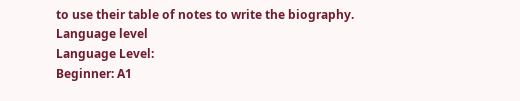to use their table of notes to write the biography.
Language level
Language Level:
Beginner: A1